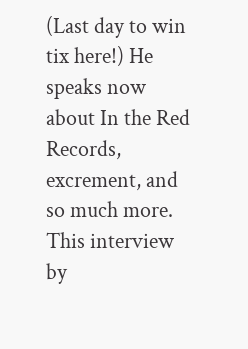(Last day to win tix here!) He speaks now about In the Red Records, excrement, and so much more. This interview by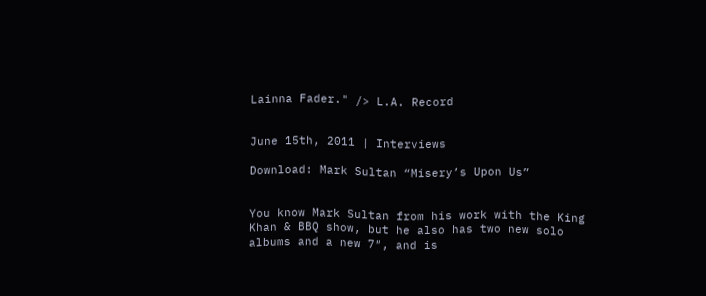Lainna Fader." /> L.A. Record


June 15th, 2011 | Interviews

Download: Mark Sultan “Misery’s Upon Us”


You know Mark Sultan from his work with the King Khan & BBQ show, but he also has two new solo albums and a new 7″, and is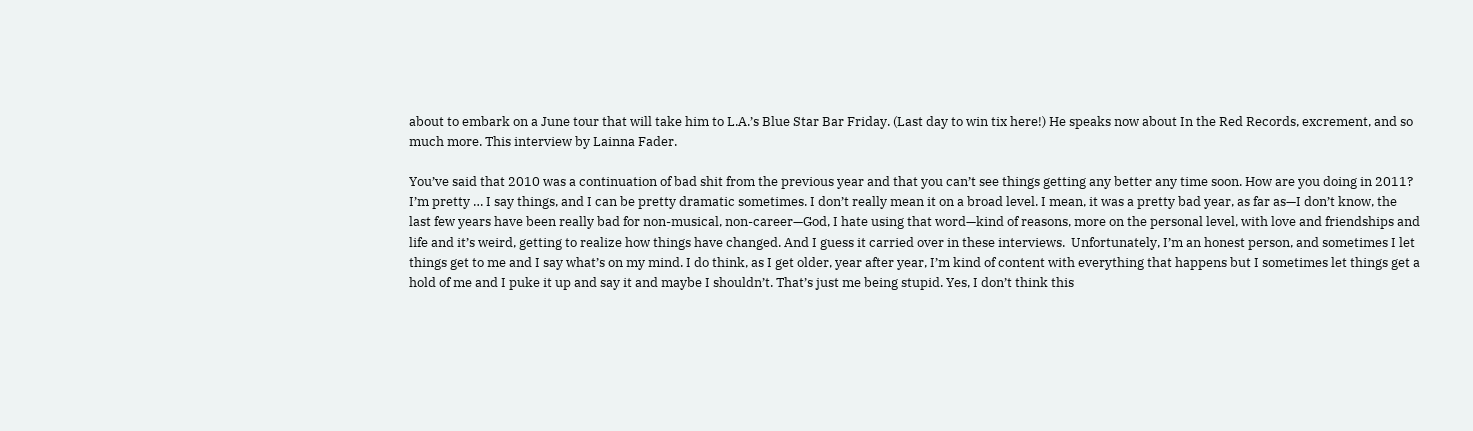about to embark on a June tour that will take him to L.A.’s Blue Star Bar Friday. (Last day to win tix here!) He speaks now about In the Red Records, excrement, and so much more. This interview by Lainna Fader.

You’ve said that 2010 was a continuation of bad shit from the previous year and that you can’t see things getting any better any time soon. How are you doing in 2011?
I’m pretty … I say things, and I can be pretty dramatic sometimes. I don’t really mean it on a broad level. I mean, it was a pretty bad year, as far as—I don’t know, the last few years have been really bad for non-musical, non-career—God, I hate using that word—kind of reasons, more on the personal level, with love and friendships and life and it’s weird, getting to realize how things have changed. And I guess it carried over in these interviews.  Unfortunately, I’m an honest person, and sometimes I let things get to me and I say what’s on my mind. I do think, as I get older, year after year, I’m kind of content with everything that happens but I sometimes let things get a hold of me and I puke it up and say it and maybe I shouldn’t. That’s just me being stupid. Yes, I don’t think this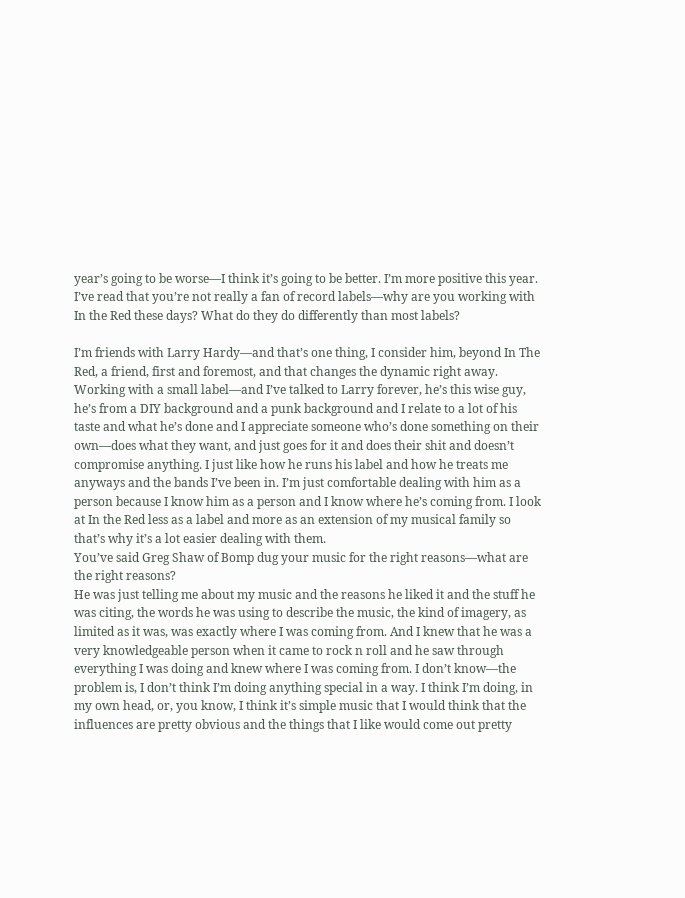year’s going to be worse—I think it’s going to be better. I’m more positive this year.
I’ve read that you’re not really a fan of record labels—why are you working with In the Red these days? What do they do differently than most labels?

I’m friends with Larry Hardy—and that’s one thing, I consider him, beyond In The Red, a friend, first and foremost, and that changes the dynamic right away.  Working with a small label—and I’ve talked to Larry forever, he’s this wise guy, he’s from a DIY background and a punk background and I relate to a lot of his taste and what he’s done and I appreciate someone who’s done something on their own—does what they want, and just goes for it and does their shit and doesn’t compromise anything. I just like how he runs his label and how he treats me anyways and the bands I’ve been in. I’m just comfortable dealing with him as a person because I know him as a person and I know where he’s coming from. I look at In the Red less as a label and more as an extension of my musical family so that’s why it’s a lot easier dealing with them.
You’ve said Greg Shaw of Bomp dug your music for the right reasons—what are the right reasons?
He was just telling me about my music and the reasons he liked it and the stuff he was citing, the words he was using to describe the music, the kind of imagery, as limited as it was, was exactly where I was coming from. And I knew that he was a very knowledgeable person when it came to rock n roll and he saw through everything I was doing and knew where I was coming from. I don’t know—the problem is, I don’t think I’m doing anything special in a way. I think I’m doing, in my own head, or, you know, I think it’s simple music that I would think that the influences are pretty obvious and the things that I like would come out pretty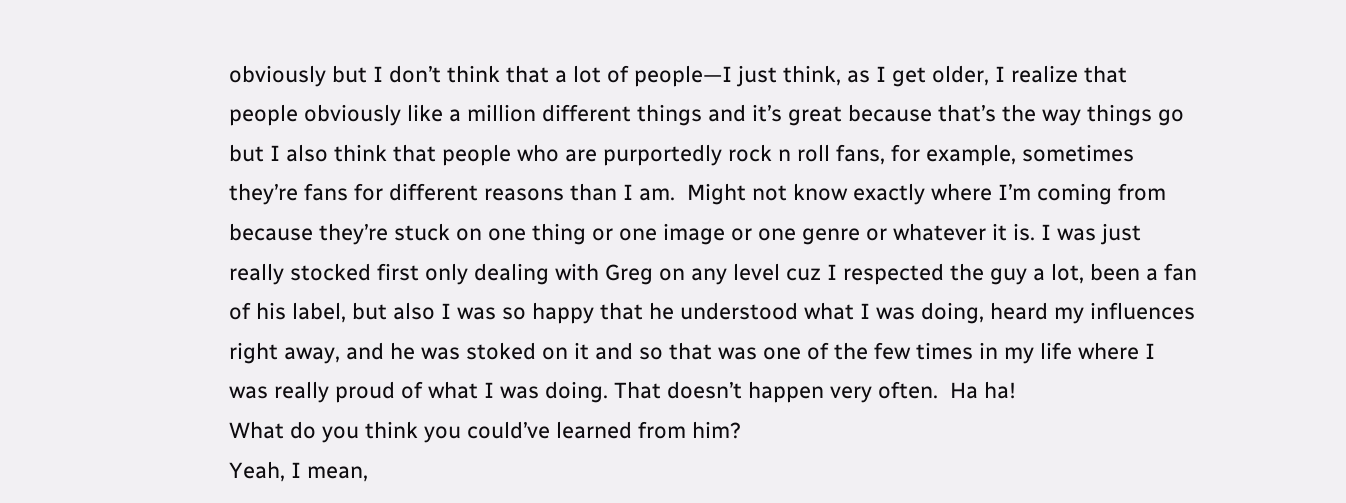obviously but I don’t think that a lot of people—I just think, as I get older, I realize that people obviously like a million different things and it’s great because that’s the way things go but I also think that people who are purportedly rock n roll fans, for example, sometimes they’re fans for different reasons than I am.  Might not know exactly where I’m coming from because they’re stuck on one thing or one image or one genre or whatever it is. I was just really stocked first only dealing with Greg on any level cuz I respected the guy a lot, been a fan of his label, but also I was so happy that he understood what I was doing, heard my influences right away, and he was stoked on it and so that was one of the few times in my life where I was really proud of what I was doing. That doesn’t happen very often.  Ha ha!
What do you think you could’ve learned from him?
Yeah, I mean,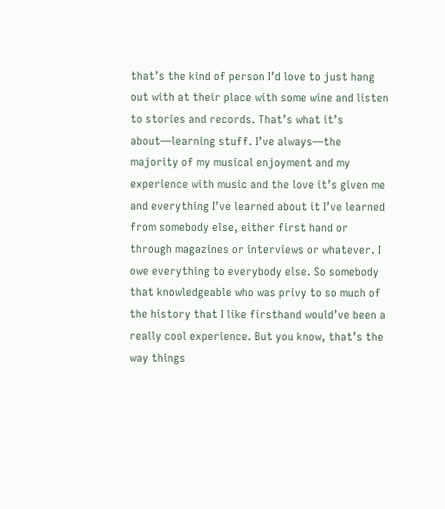that’s the kind of person I’d love to just hang out with at their place with some wine and listen to stories and records. That’s what it’s about—learning stuff. I’ve always—the majority of my musical enjoyment and my experience with music and the love it’s given me and everything I’ve learned about it I’ve learned from somebody else, either first hand or through magazines or interviews or whatever. I owe everything to everybody else. So somebody that knowledgeable who was privy to so much of the history that I like firsthand would’ve been a really cool experience. But you know, that’s the way things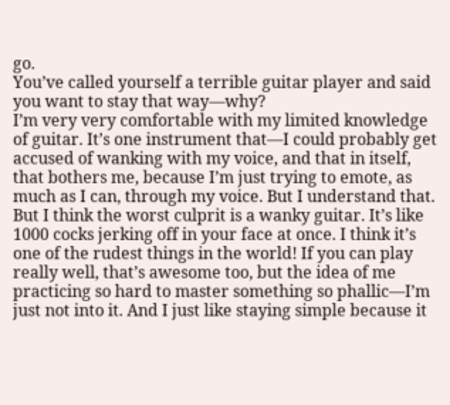go.
You’ve called yourself a terrible guitar player and said you want to stay that way—why?
I’m very very comfortable with my limited knowledge of guitar. It’s one instrument that—I could probably get accused of wanking with my voice, and that in itself, that bothers me, because I’m just trying to emote, as much as I can, through my voice. But I understand that. But I think the worst culprit is a wanky guitar. It’s like 1000 cocks jerking off in your face at once. I think it’s one of the rudest things in the world! If you can play really well, that’s awesome too, but the idea of me practicing so hard to master something so phallic—I’m just not into it. And I just like staying simple because it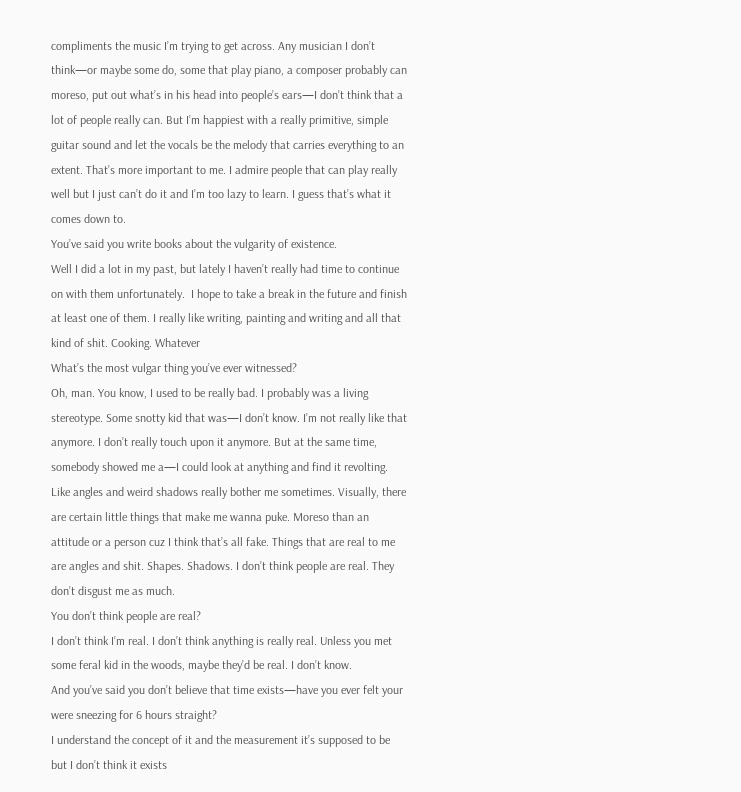compliments the music I’m trying to get across. Any musician I don’t think—or maybe some do, some that play piano, a composer probably can moreso, put out what’s in his head into people’s ears—I don’t think that a lot of people really can. But I’m happiest with a really primitive, simple guitar sound and let the vocals be the melody that carries everything to an extent. That’s more important to me. I admire people that can play really well but I just can’t do it and I’m too lazy to learn. I guess that’s what it comes down to.
You’ve said you write books about the vulgarity of existence.
Well I did a lot in my past, but lately I haven’t really had time to continue on with them unfortunately.  I hope to take a break in the future and finish at least one of them. I really like writing, painting and writing and all that kind of shit. Cooking. Whatever
What’s the most vulgar thing you’ve ever witnessed?
Oh, man. You know, I used to be really bad. I probably was a living stereotype. Some snotty kid that was—I don’t know. I’m not really like that anymore. I don’t really touch upon it anymore. But at the same time, somebody showed me a—I could look at anything and find it revolting. Like angles and weird shadows really bother me sometimes. Visually, there are certain little things that make me wanna puke. Moreso than an attitude or a person cuz I think that’s all fake. Things that are real to me are angles and shit. Shapes. Shadows. I don’t think people are real. They don’t disgust me as much.
You don’t think people are real?
I don’t think I’m real. I don’t think anything is really real. Unless you met some feral kid in the woods, maybe they’d be real. I don’t know.
And you’ve said you don’t believe that time exists—have you ever felt your were sneezing for 6 hours straight?
I understand the concept of it and the measurement it’s supposed to be but I don’t think it exists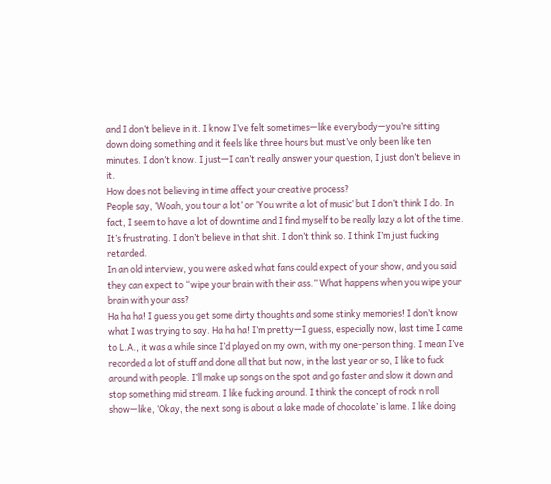and I don’t believe in it. I know I’ve felt sometimes—like everybody—you’re sitting down doing something and it feels like three hours but must’ve only been like ten minutes. I don’t know. I just—I can’t really answer your question, I just don’t believe in it.
How does not believing in time affect your creative process?
People say, ‘Woah, you tour a lot’ or ‘You write a lot of music’ but I don’t think I do. In fact, I seem to have a lot of downtime and I find myself to be really lazy a lot of the time. It’s frustrating. I don’t believe in that shit. I don’t think so. I think I’m just fucking retarded.
In an old interview, you were asked what fans could expect of your show, and you said they can expect to “wipe your brain with their ass.” What happens when you wipe your brain with your ass?
Ha ha ha! I guess you get some dirty thoughts and some stinky memories! I don’t know what I was trying to say. Ha ha ha! I’m pretty—I guess, especially now, last time I came to L.A., it was a while since I’d played on my own, with my one-person thing. I mean I’ve recorded a lot of stuff and done all that but now, in the last year or so, I like to fuck around with people. I’ll make up songs on the spot and go faster and slow it down and stop something mid stream. I like fucking around. I think the concept of rock n roll show—like, ‘Okay, the next song is about a lake made of chocolate’ is lame. I like doing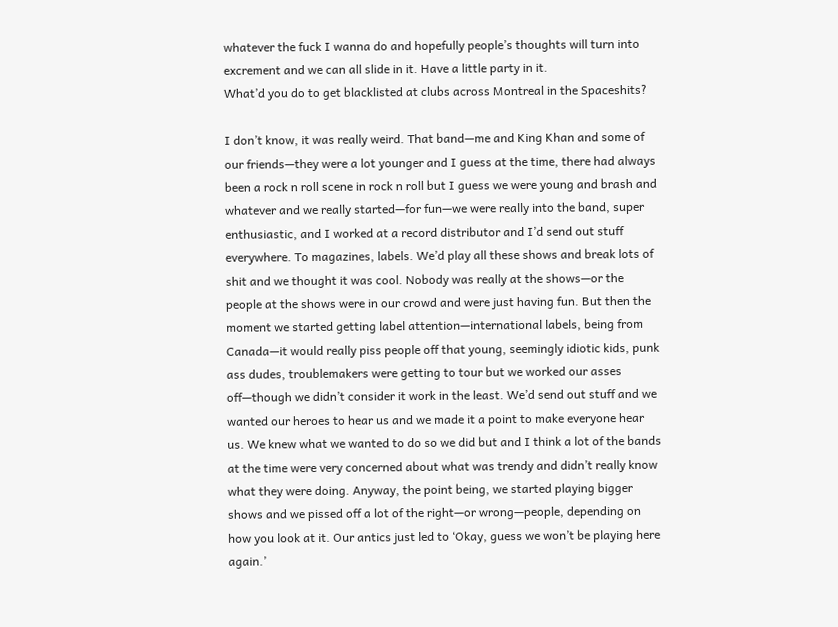whatever the fuck I wanna do and hopefully people’s thoughts will turn into excrement and we can all slide in it. Have a little party in it.
What’d you do to get blacklisted at clubs across Montreal in the Spaceshits?

I don’t know, it was really weird. That band—me and King Khan and some of our friends—they were a lot younger and I guess at the time, there had always been a rock n roll scene in rock n roll but I guess we were young and brash and whatever and we really started—for fun—we were really into the band, super enthusiastic, and I worked at a record distributor and I’d send out stuff everywhere. To magazines, labels. We’d play all these shows and break lots of shit and we thought it was cool. Nobody was really at the shows—or the people at the shows were in our crowd and were just having fun. But then the moment we started getting label attention—international labels, being from Canada—it would really piss people off that young, seemingly idiotic kids, punk ass dudes, troublemakers were getting to tour but we worked our asses off—though we didn’t consider it work in the least. We’d send out stuff and we wanted our heroes to hear us and we made it a point to make everyone hear us. We knew what we wanted to do so we did but and I think a lot of the bands at the time were very concerned about what was trendy and didn’t really know what they were doing. Anyway, the point being, we started playing bigger shows and we pissed off a lot of the right—or wrong—people, depending on how you look at it. Our antics just led to ‘Okay, guess we won’t be playing here again.’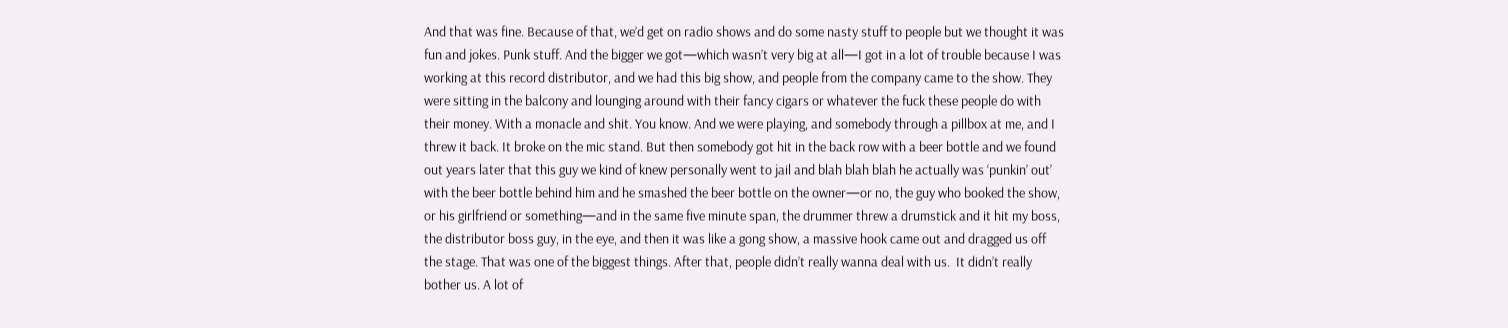And that was fine. Because of that, we’d get on radio shows and do some nasty stuff to people but we thought it was fun and jokes. Punk stuff. And the bigger we got—which wasn’t very big at all—I got in a lot of trouble because I was working at this record distributor, and we had this big show, and people from the company came to the show. They were sitting in the balcony and lounging around with their fancy cigars or whatever the fuck these people do with their money. With a monacle and shit. You know. And we were playing, and somebody through a pillbox at me, and I threw it back. It broke on the mic stand. But then somebody got hit in the back row with a beer bottle and we found out years later that this guy we kind of knew personally went to jail and blah blah blah he actually was ‘punkin’ out’ with the beer bottle behind him and he smashed the beer bottle on the owner—or no, the guy who booked the show, or his girlfriend or something—and in the same five minute span, the drummer threw a drumstick and it hit my boss, the distributor boss guy, in the eye, and then it was like a gong show, a massive hook came out and dragged us off the stage. That was one of the biggest things. After that, people didn’t really wanna deal with us.  It didn’t really bother us. A lot of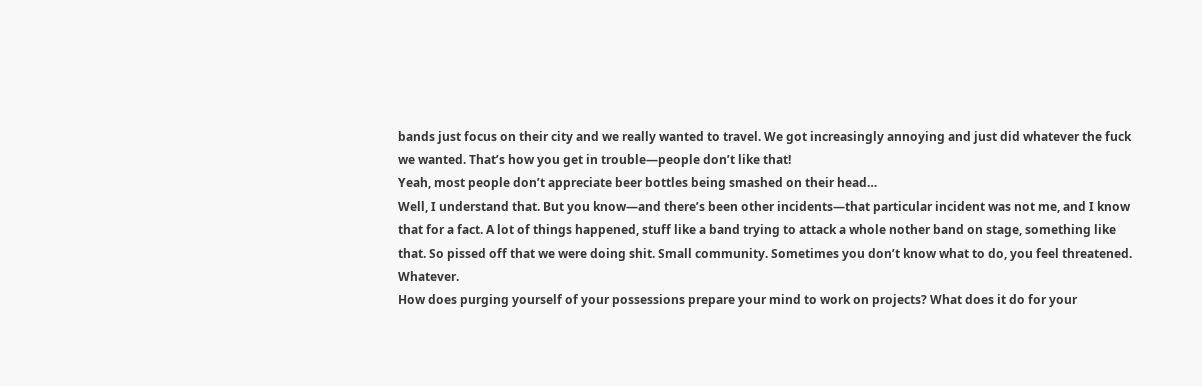bands just focus on their city and we really wanted to travel. We got increasingly annoying and just did whatever the fuck we wanted. That’s how you get in trouble—people don’t like that!
Yeah, most people don’t appreciate beer bottles being smashed on their head…
Well, I understand that. But you know—and there’s been other incidents—that particular incident was not me, and I know that for a fact. A lot of things happened, stuff like a band trying to attack a whole nother band on stage, something like that. So pissed off that we were doing shit. Small community. Sometimes you don’t know what to do, you feel threatened. Whatever.
How does purging yourself of your possessions prepare your mind to work on projects? What does it do for your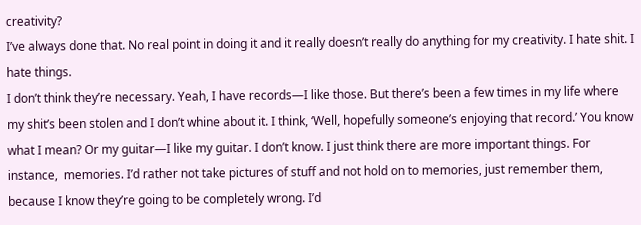creativity?
I’ve always done that. No real point in doing it and it really doesn’t really do anything for my creativity. I hate shit. I hate things.
I don’t think they’re necessary. Yeah, I have records—I like those. But there’s been a few times in my life where my shit’s been stolen and I don’t whine about it. I think, ‘Well, hopefully someone’s enjoying that record.’ You know what I mean? Or my guitar—I like my guitar. I don’t know. I just think there are more important things. For instance,  memories. I’d rather not take pictures of stuff and not hold on to memories, just remember them, because I know they’re going to be completely wrong. I’d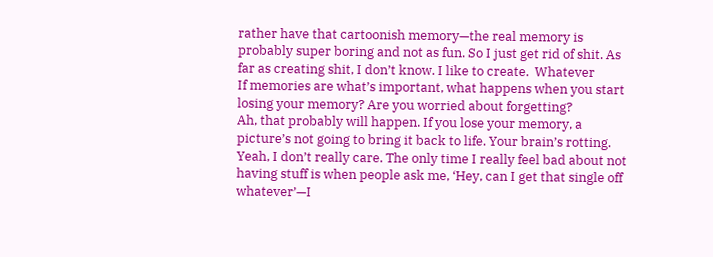rather have that cartoonish memory—the real memory is probably super boring and not as fun. So I just get rid of shit. As far as creating shit, I don’t know. I like to create.  Whatever
If memories are what’s important, what happens when you start losing your memory? Are you worried about forgetting?
Ah, that probably will happen. If you lose your memory, a picture’s not going to bring it back to life. Your brain’s rotting. Yeah, I don’t really care. The only time I really feel bad about not having stuff is when people ask me, ‘Hey, can I get that single off whatever’—I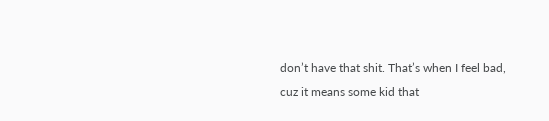don’t have that shit. That’s when I feel bad, cuz it means some kid that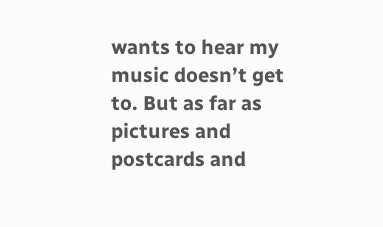wants to hear my music doesn’t get to. But as far as pictures and postcards and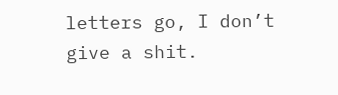letters go, I don’t give a shit.